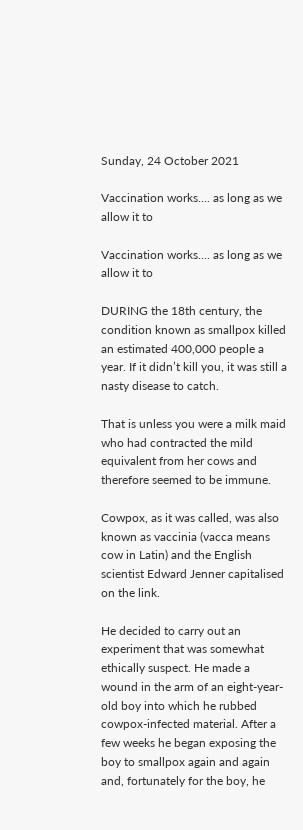Sunday, 24 October 2021

Vaccination works.... as long as we allow it to

Vaccination works.... as long as we allow it to

DURING the 18th century, the condition known as smallpox killed an estimated 400,000 people a year. If it didn’t kill you, it was still a nasty disease to catch.

That is unless you were a milk maid who had contracted the mild equivalent from her cows and therefore seemed to be immune.

Cowpox, as it was called, was also known as vaccinia (vacca means cow in Latin) and the English scientist Edward Jenner capitalised on the link.

He decided to carry out an experiment that was somewhat ethically suspect. He made a wound in the arm of an eight-year-old boy into which he rubbed cowpox-infected material. After a few weeks he began exposing the boy to smallpox again and again and, fortunately for the boy, he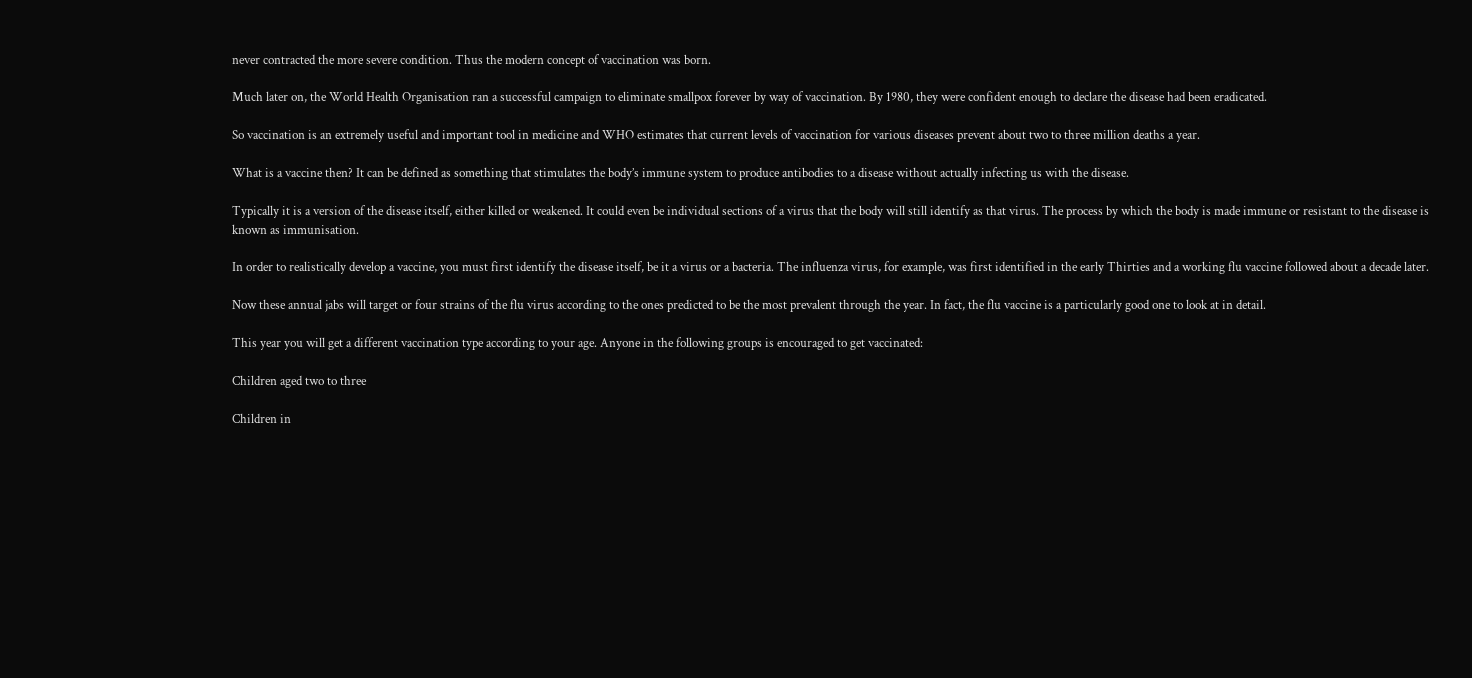never contracted the more severe condition. Thus the modern concept of vaccination was born.

Much later on, the World Health Organisation ran a successful campaign to eliminate smallpox forever by way of vaccination. By 1980, they were confident enough to declare the disease had been eradicated.

So vaccination is an extremely useful and important tool in medicine and WHO estimates that current levels of vaccination for various diseases prevent about two to three million deaths a year.

What is a vaccine then? It can be defined as something that stimulates the body’s immune system to produce antibodies to a disease without actually infecting us with the disease.

Typically it is a version of the disease itself, either killed or weakened. It could even be individual sections of a virus that the body will still identify as that virus. The process by which the body is made immune or resistant to the disease is known as immunisation.

In order to realistically develop a vaccine, you must first identify the disease itself, be it a virus or a bacteria. The influenza virus, for example, was first identified in the early Thirties and a working flu vaccine followed about a decade later.

Now these annual jabs will target or four strains of the flu virus according to the ones predicted to be the most prevalent through the year. In fact, the flu vaccine is a particularly good one to look at in detail.

This year you will get a different vaccination type according to your age. Anyone in the following groups is encouraged to get vaccinated:

Children aged two to three

Children in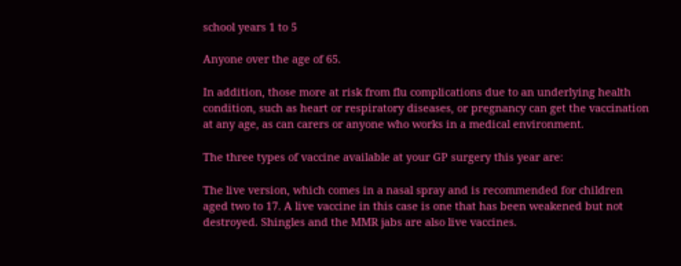school years 1 to 5

Anyone over the age of 65.

In addition, those more at risk from flu complications due to an underlying health condition, such as heart or respiratory diseases, or pregnancy can get the vaccination at any age, as can carers or anyone who works in a medical environment.

The three types of vaccine available at your GP surgery this year are:

The live version, which comes in a nasal spray and is recommended for children aged two to 17. A live vaccine in this case is one that has been weakened but not destroyed. Shingles and the MMR jabs are also live vaccines.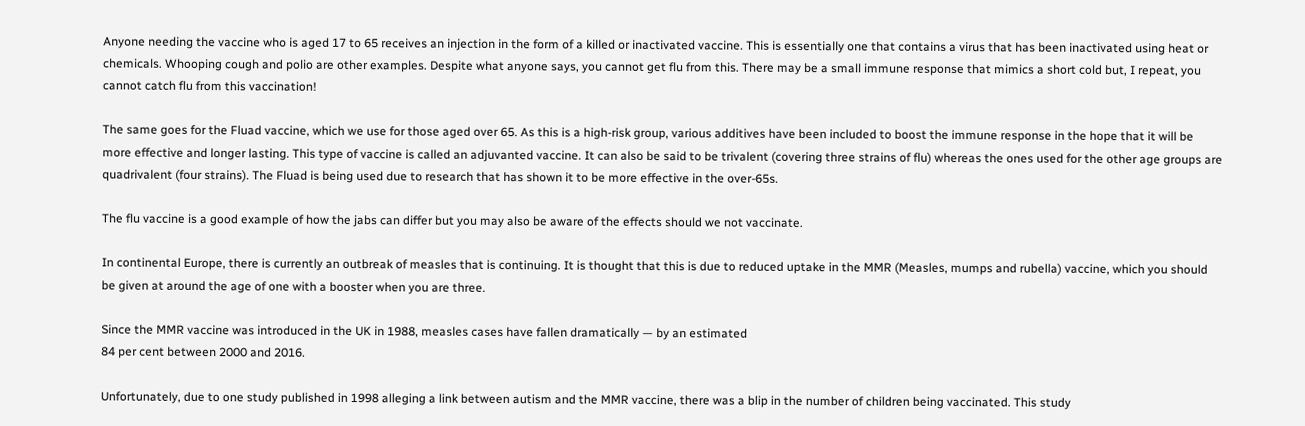Anyone needing the vaccine who is aged 17 to 65 receives an injection in the form of a killed or inactivated vaccine. This is essentially one that contains a virus that has been inactivated using heat or chemicals. Whooping cough and polio are other examples. Despite what anyone says, you cannot get flu from this. There may be a small immune response that mimics a short cold but, I repeat, you cannot catch flu from this vaccination!

The same goes for the Fluad vaccine, which we use for those aged over 65. As this is a high-risk group, various additives have been included to boost the immune response in the hope that it will be more effective and longer lasting. This type of vaccine is called an adjuvanted vaccine. It can also be said to be trivalent (covering three strains of flu) whereas the ones used for the other age groups are quadrivalent (four strains). The Fluad is being used due to research that has shown it to be more effective in the over-65s.

The flu vaccine is a good example of how the jabs can differ but you may also be aware of the effects should we not vaccinate.

In continental Europe, there is currently an outbreak of measles that is continuing. It is thought that this is due to reduced uptake in the MMR (Measles, mumps and rubella) vaccine, which you should be given at around the age of one with a booster when you are three.

Since the MMR vaccine was introduced in the UK in 1988, measles cases have fallen dramatically — by an estimated
84 per cent between 2000 and 2016.

Unfortunately, due to one study published in 1998 alleging a link between autism and the MMR vaccine, there was a blip in the number of children being vaccinated. This study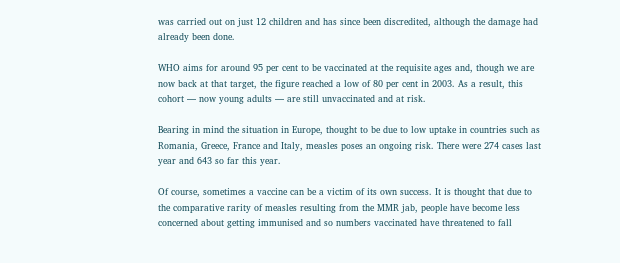was carried out on just 12 children and has since been discredited, although the damage had already been done.

WHO aims for around 95 per cent to be vaccinated at the requisite ages and, though we are now back at that target, the figure reached a low of 80 per cent in 2003. As a result, this cohort — now young adults — are still unvaccinated and at risk.

Bearing in mind the situation in Europe, thought to be due to low uptake in countries such as Romania, Greece, France and Italy, measles poses an ongoing risk. There were 274 cases last year and 643 so far this year.

Of course, sometimes a vaccine can be a victim of its own success. It is thought that due to the comparative rarity of measles resulting from the MMR jab, people have become less concerned about getting immunised and so numbers vaccinated have threatened to fall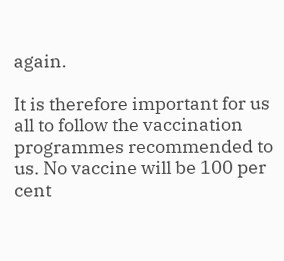again.

It is therefore important for us all to follow the vaccination programmes recommended to us. No vaccine will be 100 per cent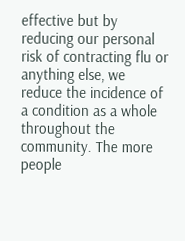effective but by reducing our personal risk of contracting flu or anything else, we reduce the incidence of a condition as a whole throughout the community. The more people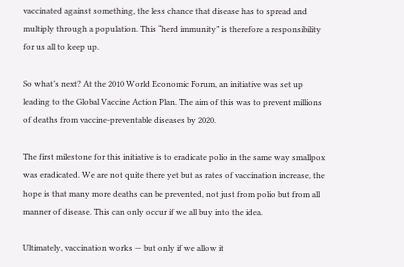vaccinated against something, the less chance that disease has to spread and multiply through a population. This “herd immunity” is therefore a responsibility for us all to keep up.

So what’s next? At the 2010 World Economic Forum, an initiative was set up leading to the Global Vaccine Action Plan. The aim of this was to prevent millions of deaths from vaccine-preventable diseases by 2020.

The first milestone for this initiative is to eradicate polio in the same way smallpox was eradicated. We are not quite there yet but as rates of vaccination increase, the hope is that many more deaths can be prevented, not just from polio but from all manner of disease. This can only occur if we all buy into the idea.

Ultimately, vaccination works — but only if we allow it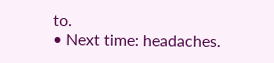to.
• Next time: headaches.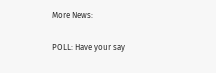More News:

POLL: Have your say